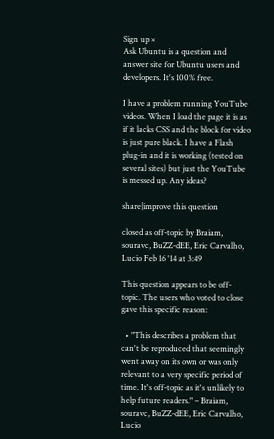Sign up ×
Ask Ubuntu is a question and answer site for Ubuntu users and developers. It's 100% free.

I have a problem running YouTube videos. When I load the page it is as if it lacks CSS and the block for video is just pure black. I have a Flash plug-in and it is working (tested on several sites) but just the YouTube is messed up. Any ideas?

share|improve this question

closed as off-topic by Braiam, souravc, BuZZ-dEE, Eric Carvalho, Lucio Feb 16 '14 at 3:49

This question appears to be off-topic. The users who voted to close gave this specific reason:

  • "This describes a problem that can't be reproduced that seemingly went away on its own or was only relevant to a very specific period of time. It's off-topic as it's unlikely to help future readers." – Braiam, souravc, BuZZ-dEE, Eric Carvalho, Lucio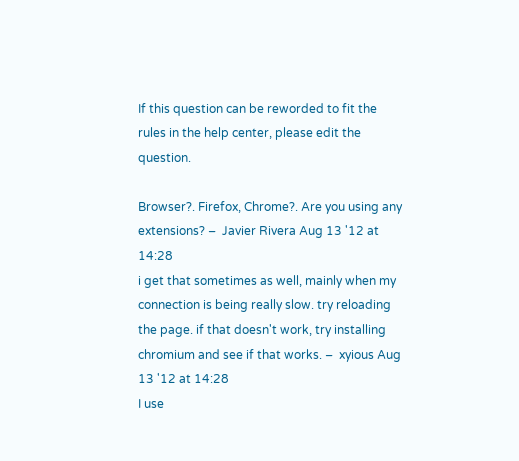If this question can be reworded to fit the rules in the help center, please edit the question.

Browser?. Firefox, Chrome?. Are you using any extensions? –  Javier Rivera Aug 13 '12 at 14:28
i get that sometimes as well, mainly when my connection is being really slow. try reloading the page. if that doesn't work, try installing chromium and see if that works. –  xyious Aug 13 '12 at 14:28
I use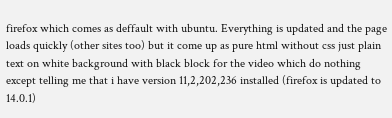firefox which comes as deffault with ubuntu. Everything is updated and the page loads quickly (other sites too) but it come up as pure html without css just plain text on white background with black block for the video which do nothing except telling me that i have version 11,2,202,236 installed (firefox is updated to 14.0.1)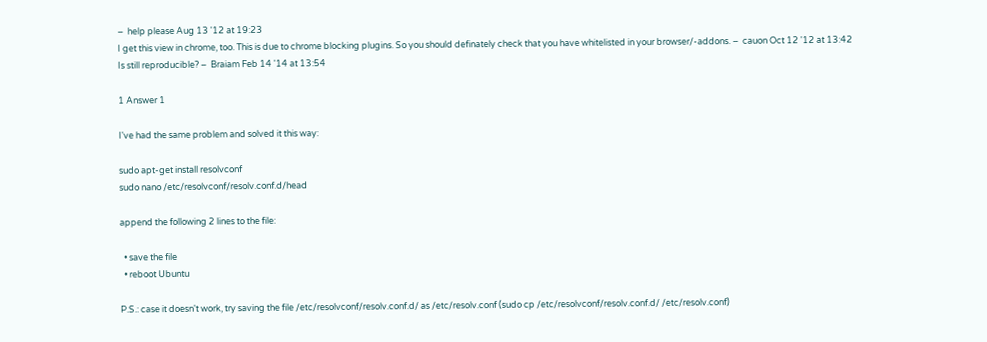–  help please Aug 13 '12 at 19:23
I get this view in chrome, too. This is due to chrome blocking plugins. So you should definately check that you have whitelisted in your browser/-addons. –  cauon Oct 12 '12 at 13:42
Is still reproducible? –  Braiam Feb 14 '14 at 13:54

1 Answer 1

I've had the same problem and solved it this way:

sudo apt-get install resolvconf
sudo nano /etc/resolvconf/resolv.conf.d/head

append the following 2 lines to the file:

  • save the file
  • reboot Ubuntu

P.S.: case it doesn't work, try saving the file /etc/resolvconf/resolv.conf.d/ as /etc/resolv.conf (sudo cp /etc/resolvconf/resolv.conf.d/ /etc/resolv.conf)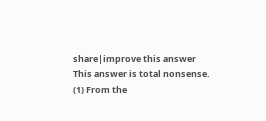share|improve this answer
This answer is total nonsense. (1) From the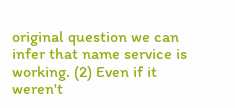original question we can infer that name service is working. (2) Even if it weren't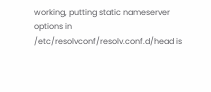working, putting static nameserver options in /etc/resolvconf/resolv.conf.d/head is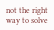not the right way to solve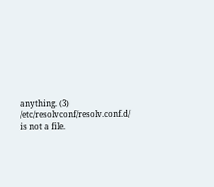anything. (3) /etc/resolvconf/resolv.conf.d/ is not a file.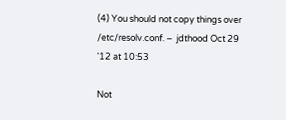(4) You should not copy things over /etc/resolv.conf. –  jdthood Oct 29 '12 at 10:53

Not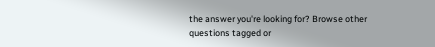the answer you're looking for? Browse other questions tagged or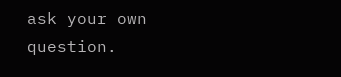ask your own question.